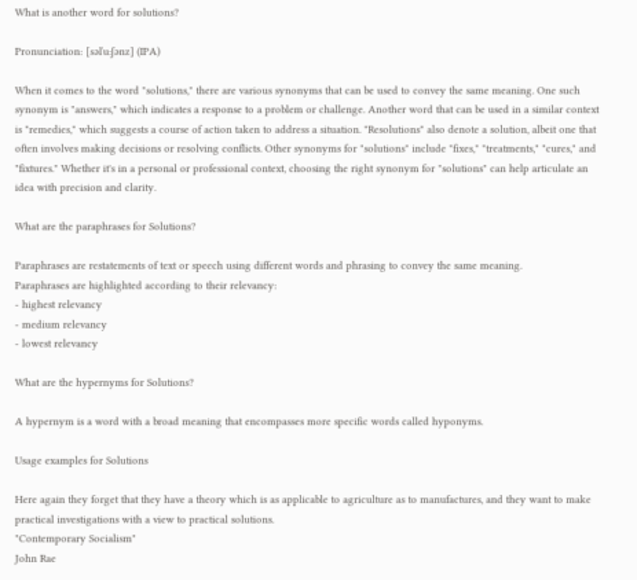What is another word for solutions?

Pronunciation: [səlˈuːʃənz] (IPA)

When it comes to the word "solutions," there are various synonyms that can be used to convey the same meaning. One such synonym is "answers," which indicates a response to a problem or challenge. Another word that can be used in a similar context is "remedies," which suggests a course of action taken to address a situation. "Resolutions" also denote a solution, albeit one that often involves making decisions or resolving conflicts. Other synonyms for "solutions" include "fixes," "treatments," "cures," and "fixtures." Whether it's in a personal or professional context, choosing the right synonym for "solutions" can help articulate an idea with precision and clarity.

What are the paraphrases for Solutions?

Paraphrases are restatements of text or speech using different words and phrasing to convey the same meaning.
Paraphrases are highlighted according to their relevancy:
- highest relevancy
- medium relevancy
- lowest relevancy

What are the hypernyms for Solutions?

A hypernym is a word with a broad meaning that encompasses more specific words called hyponyms.

Usage examples for Solutions

Here again they forget that they have a theory which is as applicable to agriculture as to manufactures, and they want to make practical investigations with a view to practical solutions.
"Contemporary Socialism"
John Rae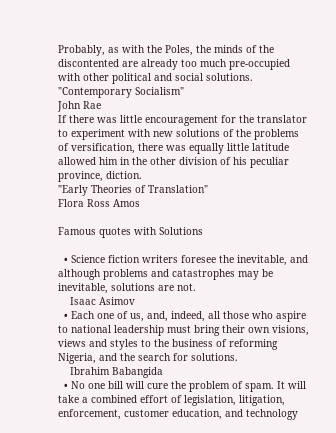Probably, as with the Poles, the minds of the discontented are already too much pre-occupied with other political and social solutions.
"Contemporary Socialism"
John Rae
If there was little encouragement for the translator to experiment with new solutions of the problems of versification, there was equally little latitude allowed him in the other division of his peculiar province, diction.
"Early Theories of Translation"
Flora Ross Amos

Famous quotes with Solutions

  • Science fiction writers foresee the inevitable, and although problems and catastrophes may be inevitable, solutions are not.
    Isaac Asimov
  • Each one of us, and, indeed, all those who aspire to national leadership must bring their own visions, views and styles to the business of reforming Nigeria, and the search for solutions.
    Ibrahim Babangida
  • No one bill will cure the problem of spam. It will take a combined effort of legislation, litigation, enforcement, customer education, and technology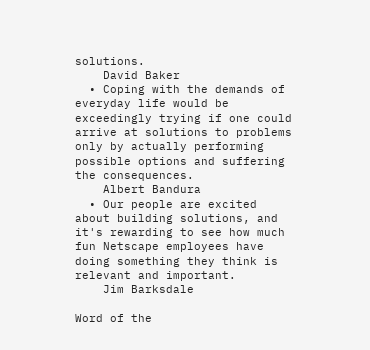solutions.
    David Baker
  • Coping with the demands of everyday life would be exceedingly trying if one could arrive at solutions to problems only by actually performing possible options and suffering the consequences.
    Albert Bandura
  • Our people are excited about building solutions, and it's rewarding to see how much fun Netscape employees have doing something they think is relevant and important.
    Jim Barksdale

Word of the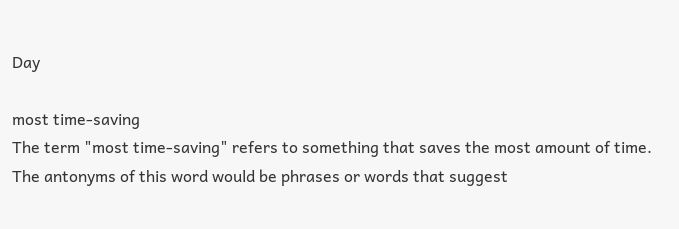Day

most time-saving
The term "most time-saving" refers to something that saves the most amount of time. The antonyms of this word would be phrases or words that suggest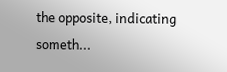the opposite, indicating someth...